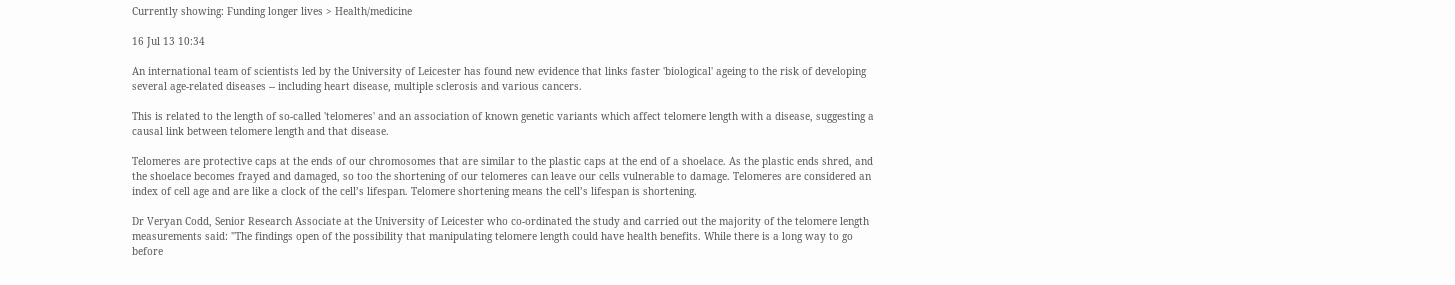Currently showing: Funding longer lives > Health/medicine

16 Jul 13 10:34

An international team of scientists led by the University of Leicester has found new evidence that links faster 'biological' ageing to the risk of developing several age-related diseases -- including heart disease, multiple sclerosis and various cancers.

This is related to the length of so-called 'telomeres' and an association of known genetic variants which affect telomere length with a disease, suggesting a causal link between telomere length and that disease.

Telomeres are protective caps at the ends of our chromosomes that are similar to the plastic caps at the end of a shoelace. As the plastic ends shred, and the shoelace becomes frayed and damaged, so too the shortening of our telomeres can leave our cells vulnerable to damage. Telomeres are considered an index of cell age and are like a clock of the cell’s lifespan. Telomere shortening means the cell’s lifespan is shortening.

Dr Veryan Codd, Senior Research Associate at the University of Leicester who co-ordinated the study and carried out the majority of the telomere length measurements said: "The findings open of the possibility that manipulating telomere length could have health benefits. While there is a long way to go before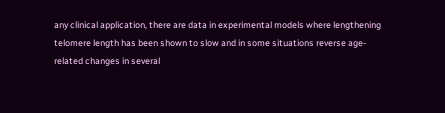any clinical application, there are data in experimental models where lengthening telomere length has been shown to slow and in some situations reverse age-related changes in several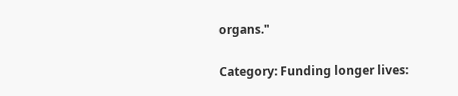organs."

Category: Funding longer lives: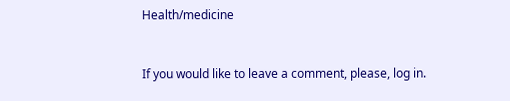Health/medicine


If you would like to leave a comment, please, log in.